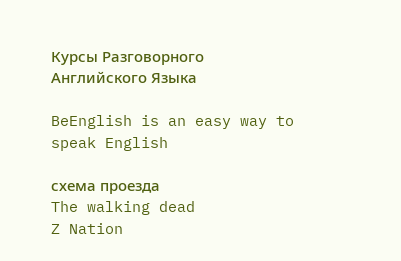Курсы Разговорного Английского Языка

BeEnglish is an easy way to speak English

схема проезда
The walking dead
Z Nation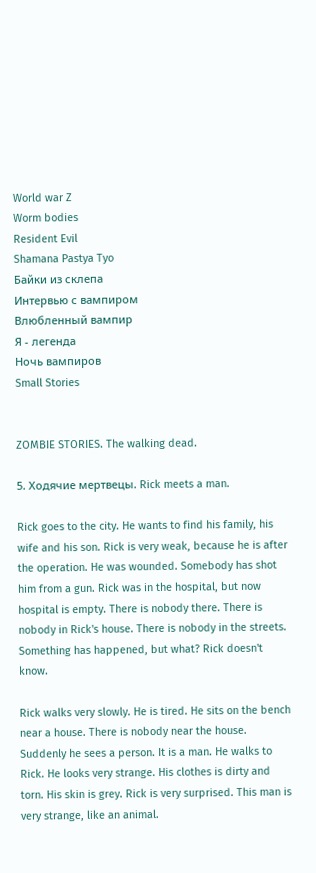World war Z
Worm bodies
Resident Evil
Shamana Pastya Tyo
Байки из склепа
Интервью с вампиром
Влюбленный вампир
Я - легенда
Ночь вампиров
Small Stories


ZOMBIE STORIES. The walking dead.

5. Ходячие мертвецы. Rick meets a man.

Rick goes to the city. He wants to find his family, his wife and his son. Rick is very weak, because he is after the operation. He was wounded. Somebody has shot him from a gun. Rick was in the hospital, but now hospital is empty. There is nobody there. There is nobody in Rick's house. There is nobody in the streets. Something has happened, but what? Rick doesn't know.

Rick walks very slowly. He is tired. He sits on the bench near a house. There is nobody near the house. Suddenly he sees a person. It is a man. He walks to Rick. He looks very strange. His clothes is dirty and torn. His skin is grey. Rick is very surprised. This man is very strange, like an animal.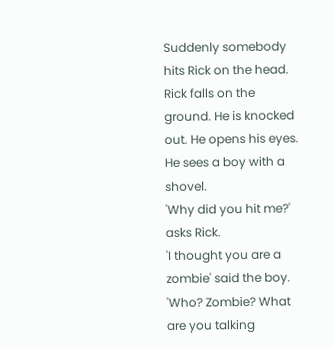Suddenly somebody hits Rick on the head. Rick falls on the ground. He is knocked out. He opens his eyes. He sees a boy with a shovel.
'Why did you hit me?' asks Rick.
'I thought you are a zombie' said the boy.
'Who? Zombie? What are you talking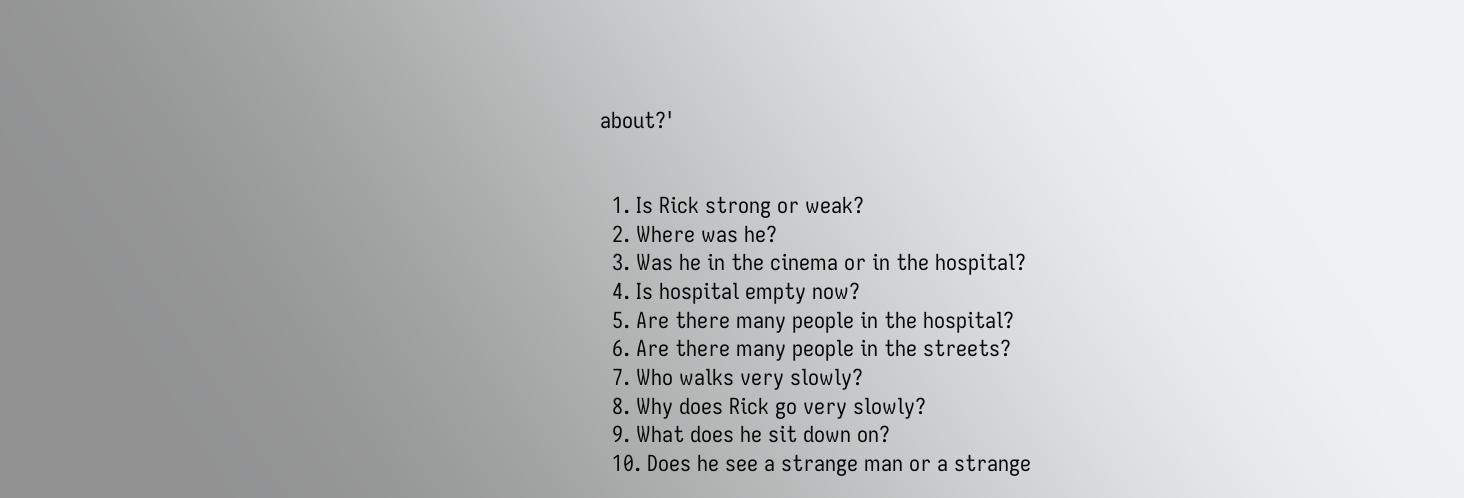about?'


  1. Is Rick strong or weak?
  2. Where was he?
  3. Was he in the cinema or in the hospital?
  4. Is hospital empty now?
  5. Are there many people in the hospital?
  6. Are there many people in the streets?
  7. Who walks very slowly?
  8. Why does Rick go very slowly?
  9. What does he sit down on?
  10. Does he see a strange man or a strange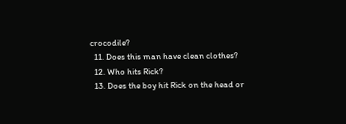crocodile?
  11. Does this man have clean clothes?
  12. Who hits Rick?
  13. Does the boy hit Rick on the head or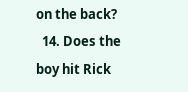on the back?
  14. Does the boy hit Rick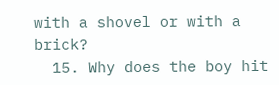with a shovel or with a brick?
  15. Why does the boy hit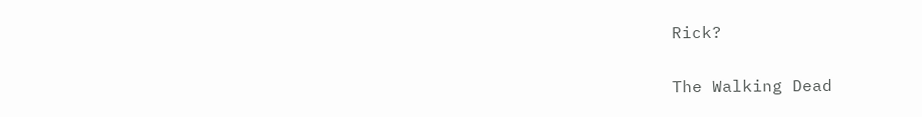Rick?

The Walking Dead